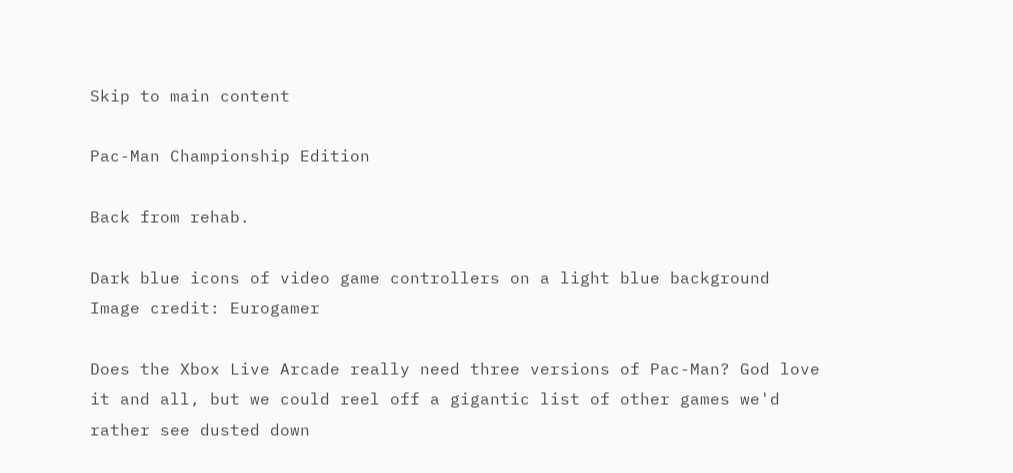Skip to main content

Pac-Man Championship Edition

Back from rehab.

Dark blue icons of video game controllers on a light blue background
Image credit: Eurogamer

Does the Xbox Live Arcade really need three versions of Pac-Man? God love it and all, but we could reel off a gigantic list of other games we'd rather see dusted down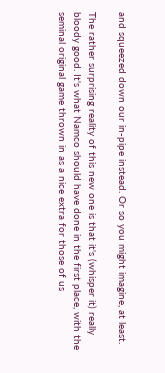and squeezed down our in-pipe instead. Or so you might imagine, at least.

The rather surprising reality of this new one is that it's (whisper it) really bloody good. It's what Namco should have done in the first place, with the seminal original game thrown in as a nice extra for those of us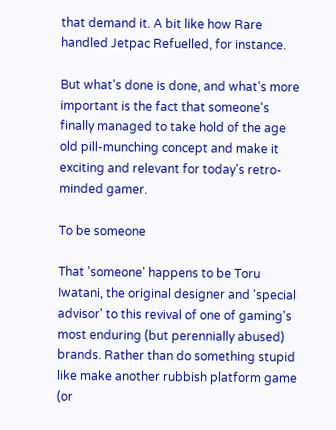that demand it. A bit like how Rare handled Jetpac Refuelled, for instance.

But what's done is done, and what's more important is the fact that someone's finally managed to take hold of the age old pill-munching concept and make it exciting and relevant for today's retro-minded gamer.

To be someone

That 'someone' happens to be Toru Iwatani, the original designer and 'special advisor' to this revival of one of gaming's most enduring (but perennially abused) brands. Rather than do something stupid like make another rubbish platform game (or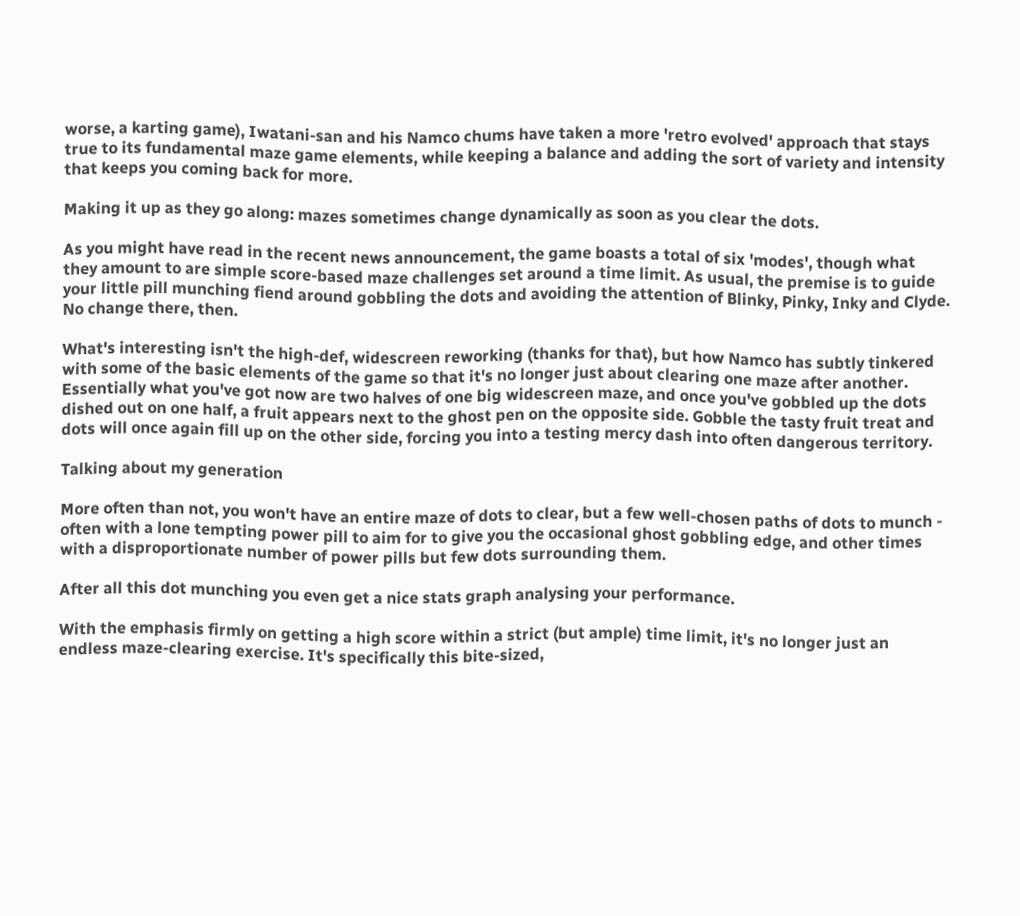worse, a karting game), Iwatani-san and his Namco chums have taken a more 'retro evolved' approach that stays true to its fundamental maze game elements, while keeping a balance and adding the sort of variety and intensity that keeps you coming back for more.

Making it up as they go along: mazes sometimes change dynamically as soon as you clear the dots.

As you might have read in the recent news announcement, the game boasts a total of six 'modes', though what they amount to are simple score-based maze challenges set around a time limit. As usual, the premise is to guide your little pill munching fiend around gobbling the dots and avoiding the attention of Blinky, Pinky, Inky and Clyde. No change there, then.

What's interesting isn't the high-def, widescreen reworking (thanks for that), but how Namco has subtly tinkered with some of the basic elements of the game so that it's no longer just about clearing one maze after another. Essentially what you've got now are two halves of one big widescreen maze, and once you've gobbled up the dots dished out on one half, a fruit appears next to the ghost pen on the opposite side. Gobble the tasty fruit treat and dots will once again fill up on the other side, forcing you into a testing mercy dash into often dangerous territory.

Talking about my generation

More often than not, you won't have an entire maze of dots to clear, but a few well-chosen paths of dots to munch - often with a lone tempting power pill to aim for to give you the occasional ghost gobbling edge, and other times with a disproportionate number of power pills but few dots surrounding them.

After all this dot munching you even get a nice stats graph analysing your performance.

With the emphasis firmly on getting a high score within a strict (but ample) time limit, it's no longer just an endless maze-clearing exercise. It's specifically this bite-sized,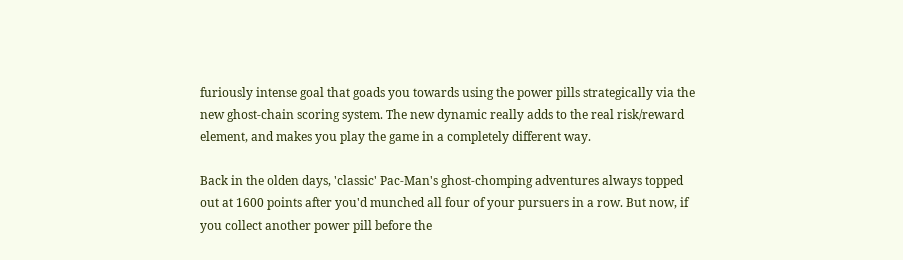furiously intense goal that goads you towards using the power pills strategically via the new ghost-chain scoring system. The new dynamic really adds to the real risk/reward element, and makes you play the game in a completely different way.

Back in the olden days, 'classic' Pac-Man's ghost-chomping adventures always topped out at 1600 points after you'd munched all four of your pursuers in a row. But now, if you collect another power pill before the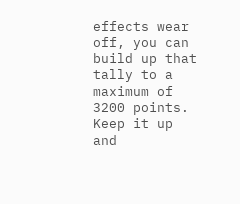effects wear off, you can build up that tally to a maximum of 3200 points. Keep it up and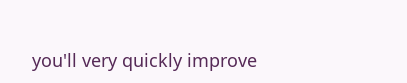you'll very quickly improve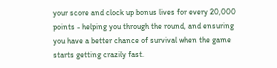your score and clock up bonus lives for every 20,000 points - helping you through the round, and ensuring you have a better chance of survival when the game starts getting crazily fast.